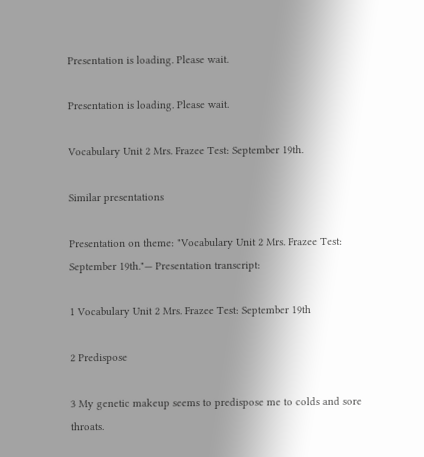Presentation is loading. Please wait.

Presentation is loading. Please wait.

Vocabulary Unit 2 Mrs. Frazee Test: September 19th.

Similar presentations

Presentation on theme: "Vocabulary Unit 2 Mrs. Frazee Test: September 19th."— Presentation transcript:

1 Vocabulary Unit 2 Mrs. Frazee Test: September 19th

2 Predispose

3 My genetic makeup seems to predispose me to colds and sore throats.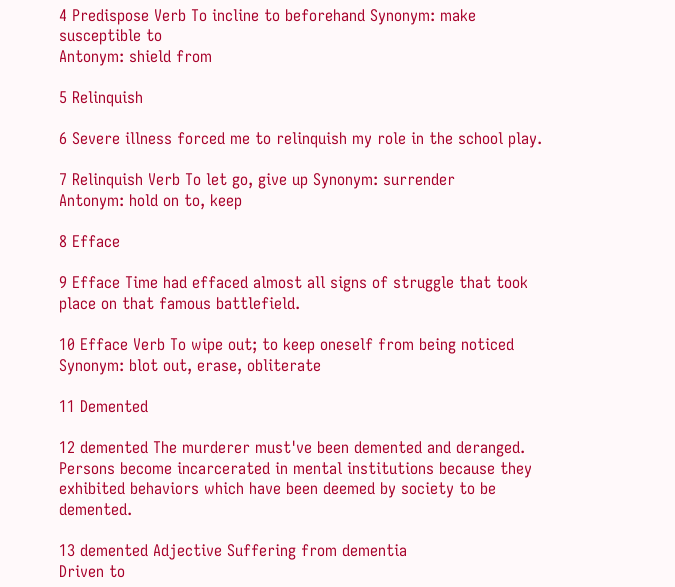4 Predispose Verb To incline to beforehand Synonym: make susceptible to
Antonym: shield from

5 Relinquish

6 Severe illness forced me to relinquish my role in the school play.

7 Relinquish Verb To let go, give up Synonym: surrender
Antonym: hold on to, keep

8 Efface

9 Efface Time had effaced almost all signs of struggle that took place on that famous battlefield.

10 Efface Verb To wipe out; to keep oneself from being noticed
Synonym: blot out, erase, obliterate

11 Demented

12 demented The murderer must've been demented and deranged. Persons become incarcerated in mental institutions because they exhibited behaviors which have been deemed by society to be demented.

13 demented Adjective Suffering from dementia
Driven to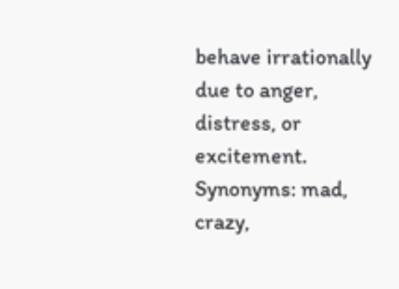behave irrationally due to anger, distress, or excitement. Synonyms: mad, crazy,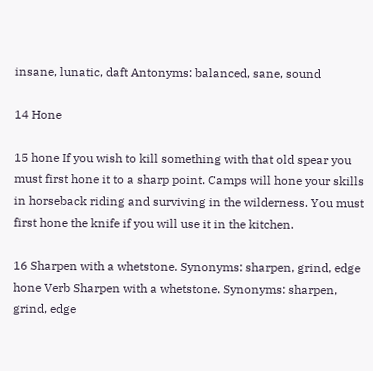insane, lunatic, daft Antonyms: balanced, sane, sound

14 Hone

15 hone If you wish to kill something with that old spear you must first hone it to a sharp point. Camps will hone your skills in horseback riding and surviving in the wilderness. You must first hone the knife if you will use it in the kitchen.

16 Sharpen with a whetstone. Synonyms: sharpen, grind, edge
hone Verb Sharpen with a whetstone. Synonyms: sharpen, grind, edge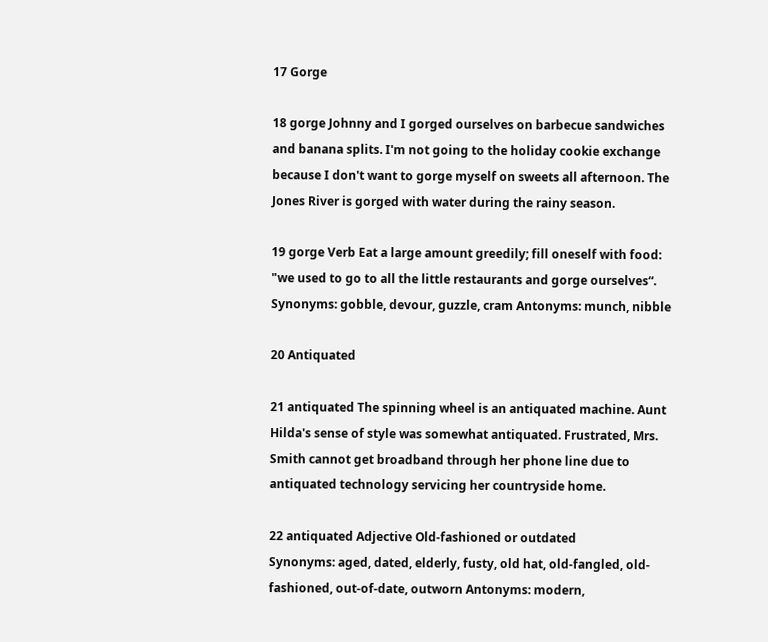17 Gorge

18 gorge Johnny and I gorged ourselves on barbecue sandwiches and banana splits. I'm not going to the holiday cookie exchange because I don't want to gorge myself on sweets all afternoon. The Jones River is gorged with water during the rainy season.

19 gorge Verb Eat a large amount greedily; fill oneself with food: "we used to go to all the little restaurants and gorge ourselves“. Synonyms: gobble, devour, guzzle, cram Antonyms: munch, nibble

20 Antiquated

21 antiquated The spinning wheel is an antiquated machine. Aunt Hilda's sense of style was somewhat antiquated. Frustrated, Mrs. Smith cannot get broadband through her phone line due to antiquated technology servicing her countryside home.

22 antiquated Adjective Old-fashioned or outdated
Synonyms: aged, dated, elderly, fusty, old hat, old-fangled, old-fashioned, out-of-date, outworn Antonyms: modern,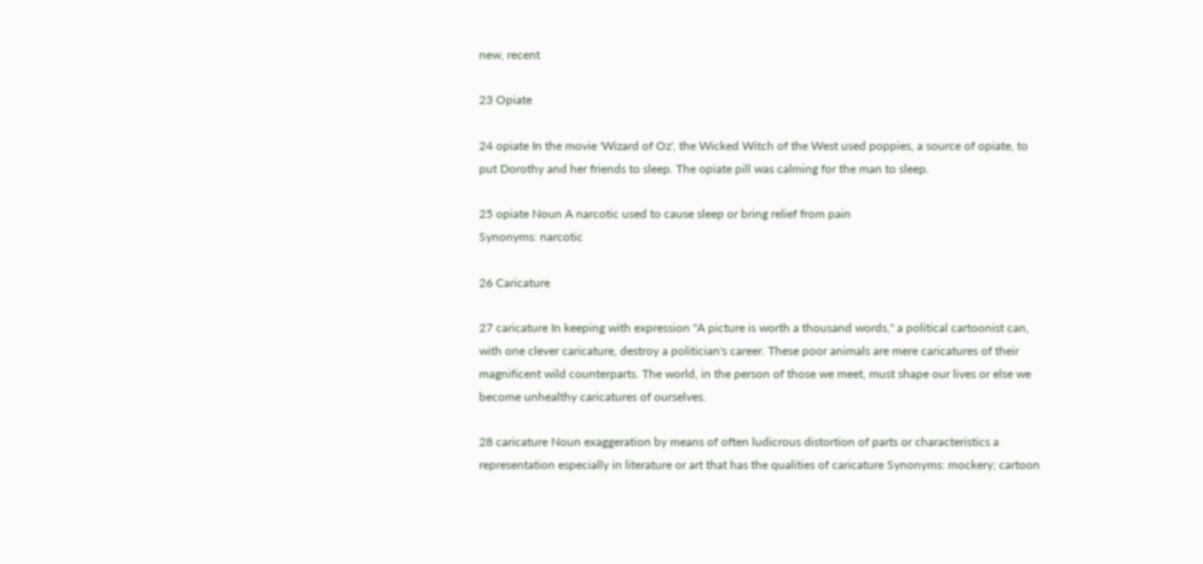new, recent

23 Opiate

24 opiate In the movie 'Wizard of Oz', the Wicked Witch of the West used poppies, a source of opiate, to put Dorothy and her friends to sleep. The opiate pill was calming for the man to sleep.

25 opiate Noun A narcotic used to cause sleep or bring relief from pain
Synonyms: narcotic

26 Caricature

27 caricature In keeping with expression "A picture is worth a thousand words," a political cartoonist can, with one clever caricature, destroy a politician's career. These poor animals are mere caricatures of their magnificent wild counterparts. The world, in the person of those we meet, must shape our lives or else we become unhealthy caricatures of ourselves.

28 caricature Noun exaggeration by means of often ludicrous distortion of parts or characteristics a representation especially in literature or art that has the qualities of caricature Synonyms: mockery; cartoon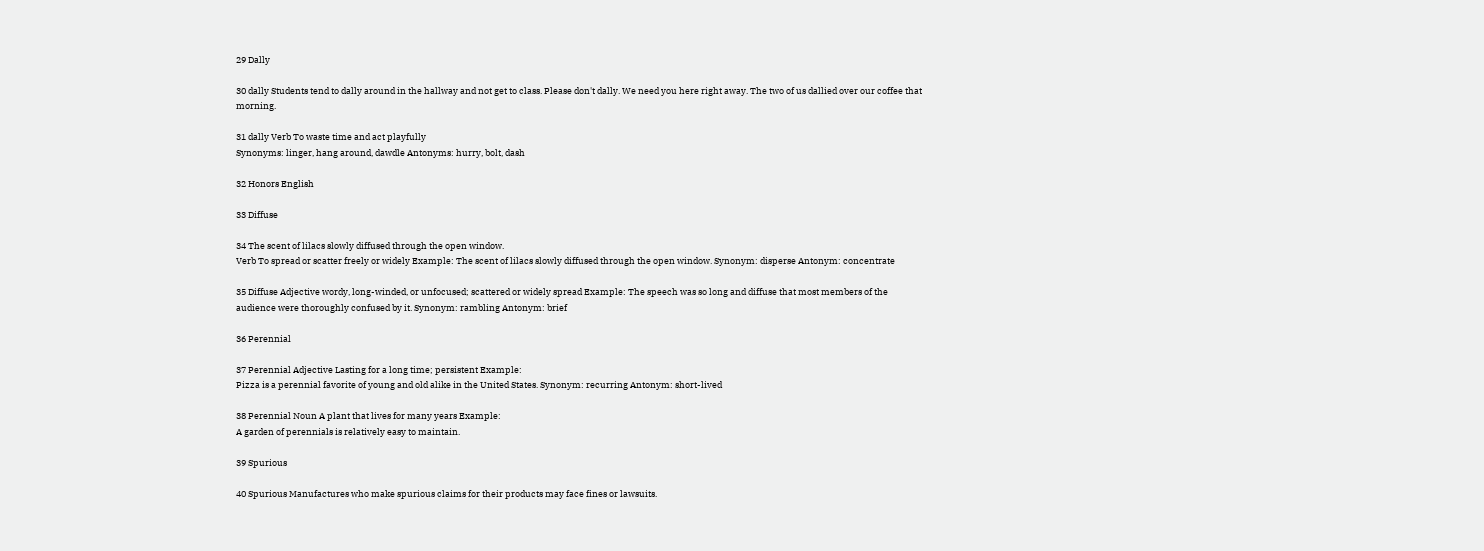29 Dally

30 dally Students tend to dally around in the hallway and not get to class. Please don't dally. We need you here right away. The two of us dallied over our coffee that morning.

31 dally Verb To waste time and act playfully
Synonyms: linger, hang around, dawdle Antonyms: hurry, bolt, dash

32 Honors English

33 Diffuse

34 The scent of lilacs slowly diffused through the open window.
Verb To spread or scatter freely or widely Example: The scent of lilacs slowly diffused through the open window. Synonym: disperse Antonym: concentrate

35 Diffuse Adjective wordy, long-winded, or unfocused; scattered or widely spread Example: The speech was so long and diffuse that most members of the audience were thoroughly confused by it. Synonym: rambling Antonym: brief

36 Perennial

37 Perennial Adjective Lasting for a long time; persistent Example:
Pizza is a perennial favorite of young and old alike in the United States. Synonym: recurring Antonym: short-lived

38 Perennial Noun A plant that lives for many years Example:
A garden of perennials is relatively easy to maintain.

39 Spurious

40 Spurious Manufactures who make spurious claims for their products may face fines or lawsuits.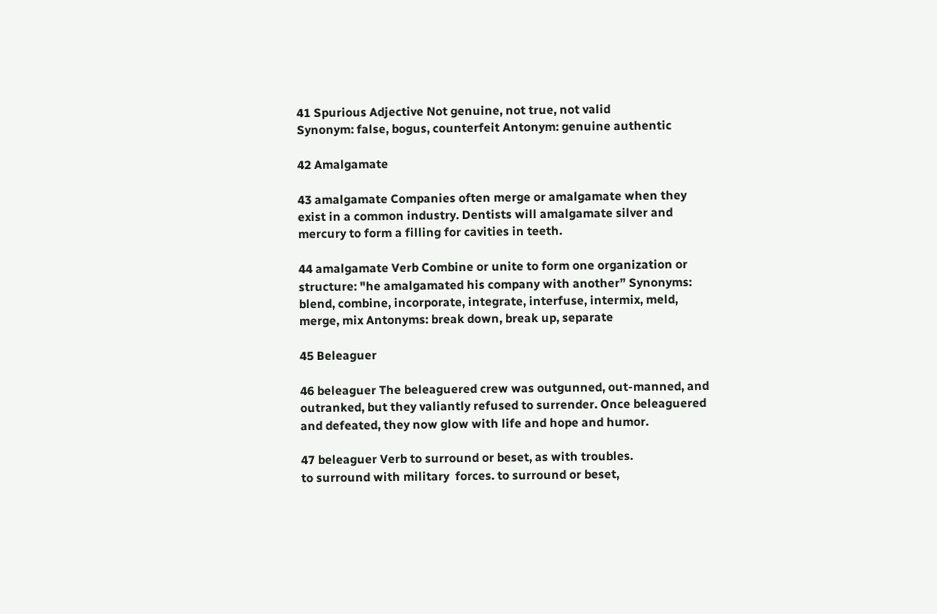41 Spurious Adjective Not genuine, not true, not valid
Synonym: false, bogus, counterfeit Antonym: genuine authentic

42 Amalgamate

43 amalgamate Companies often merge or amalgamate when they exist in a common industry. Dentists will amalgamate silver and mercury to form a filling for cavities in teeth.

44 amalgamate Verb Combine or unite to form one organization or structure: "he amalgamated his company with another” Synonyms: blend, combine, incorporate, integrate, interfuse, intermix, meld, merge, mix Antonyms: break down, break up, separate

45 Beleaguer

46 beleaguer The beleaguered crew was outgunned, out-manned, and outranked, but they valiantly refused to surrender. Once beleaguered and defeated, they now glow with life and hope and humor.

47 beleaguer Verb to surround or beset, as with troubles.
to surround with military  forces. to surround or beset,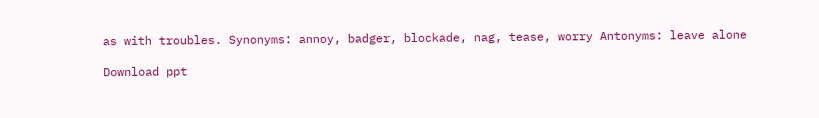as with troubles. Synonyms: annoy, badger, blockade, nag, tease, worry Antonyms: leave alone

Download ppt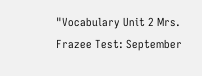"Vocabulary Unit 2 Mrs. Frazee Test: September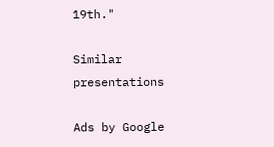19th."

Similar presentations

Ads by Google